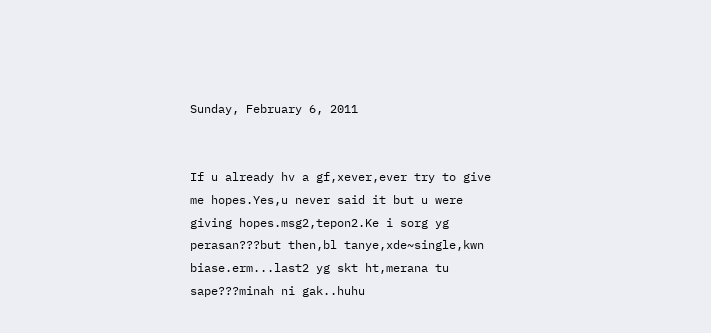Sunday, February 6, 2011


If u already hv a gf,xever,ever try to give me hopes.Yes,u never said it but u were giving hopes.msg2,tepon2.Ke i sorg yg perasan???but then,bl tanye,xde~single,kwn biase.erm...last2 yg skt ht,merana tu sape???minah ni gak..huhu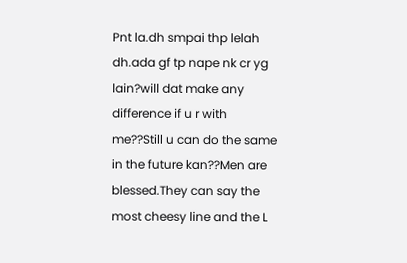Pnt la.dh smpai thp lelah dh.ada gf tp nape nk cr yg lain?will dat make any difference if u r with me??Still u can do the same in the future kan??Men are blessed.They can say the most cheesy line and the L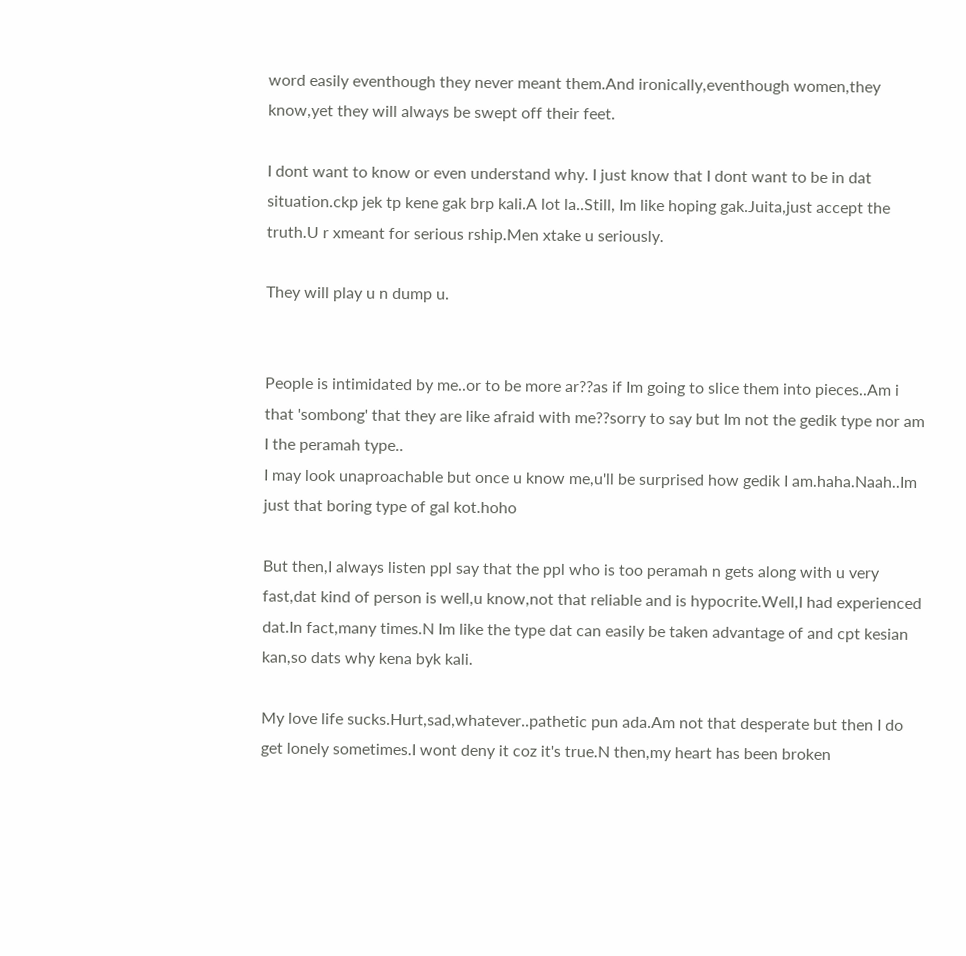word easily eventhough they never meant them.And ironically,eventhough women,they know,yet they will always be swept off their feet.

I dont want to know or even understand why. I just know that I dont want to be in dat situation.ckp jek tp kene gak brp kali.A lot la..Still, Im like hoping gak.Juita,just accept the truth.U r xmeant for serious rship.Men xtake u seriously.

They will play u n dump u.


People is intimidated by me..or to be more ar??as if Im going to slice them into pieces..Am i that 'sombong' that they are like afraid with me??sorry to say but Im not the gedik type nor am I the peramah type..
I may look unaproachable but once u know me,u'll be surprised how gedik I am.haha.Naah..Im just that boring type of gal kot.hoho

But then,I always listen ppl say that the ppl who is too peramah n gets along with u very fast,dat kind of person is well,u know,not that reliable and is hypocrite.Well,I had experienced dat.In fact,many times.N Im like the type dat can easily be taken advantage of and cpt kesian kan,so dats why kena byk kali.

My love life sucks.Hurt,sad,whatever..pathetic pun ada.Am not that desperate but then I do get lonely sometimes.I wont deny it coz it's true.N then,my heart has been broken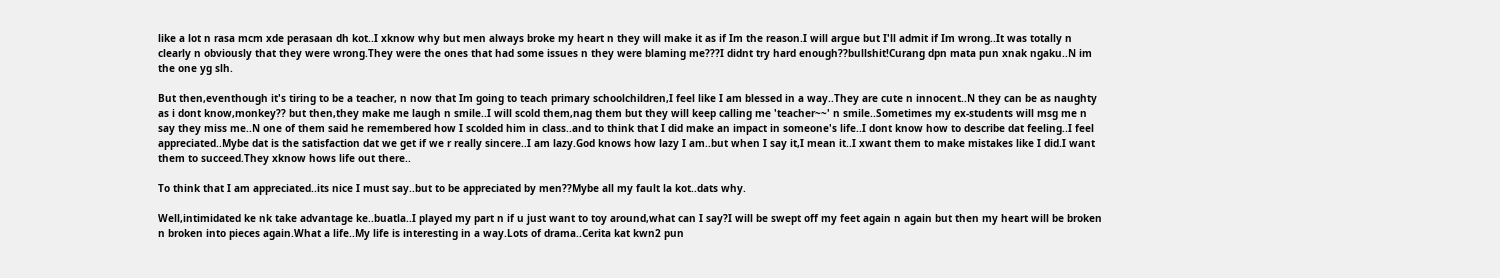like a lot n rasa mcm xde perasaan dh kot..I xknow why but men always broke my heart n they will make it as if Im the reason.I will argue but I'll admit if Im wrong..It was totally n clearly n obviously that they were wrong.They were the ones that had some issues n they were blaming me???I didnt try hard enough??bullshit!Curang dpn mata pun xnak ngaku..N im the one yg slh.

But then,eventhough it's tiring to be a teacher, n now that Im going to teach primary schoolchildren,I feel like I am blessed in a way..They are cute n innocent..N they can be as naughty as i dont know,monkey?? but then,they make me laugh n smile..I will scold them,nag them but they will keep calling me 'teacher~~' n smile..Sometimes my ex-students will msg me n say they miss me..N one of them said he remembered how I scolded him in class..and to think that I did make an impact in someone's life..I dont know how to describe dat feeling..I feel appreciated..Mybe dat is the satisfaction dat we get if we r really sincere..I am lazy.God knows how lazy I am..but when I say it,I mean it..I xwant them to make mistakes like I did.I want them to succeed.They xknow hows life out there..

To think that I am appreciated..its nice I must say..but to be appreciated by men??Mybe all my fault la kot..dats why.

Well,intimidated ke nk take advantage ke..buatla..I played my part n if u just want to toy around,what can I say?I will be swept off my feet again n again but then my heart will be broken n broken into pieces again.What a life..My life is interesting in a way.Lots of drama..Cerita kat kwn2 pun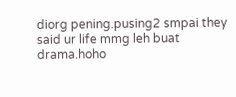diorg pening.pusing2 smpai they said ur life mmg leh buat drama.hoho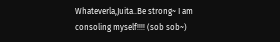Whateverla,Juita..Be strong~ I am consoling myself!!!! (sob sob~)